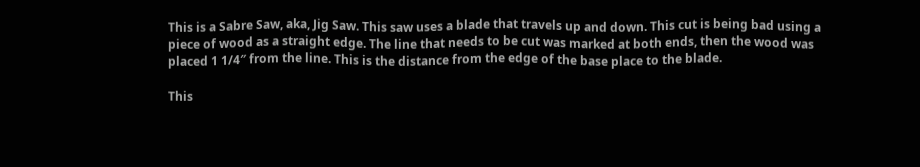This is a Sabre Saw, aka, Jig Saw. This saw uses a blade that travels up and down. This cut is being bad using a piece of wood as a straight edge. The line that needs to be cut was marked at both ends, then the wood was placed 1 1/4″ from the line. This is the distance from the edge of the base place to the blade.

This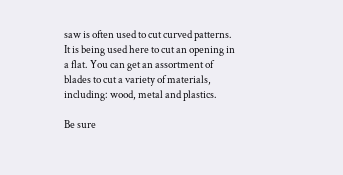saw is often used to cut curved patterns. It is being used here to cut an opening in a flat. You can get an assortment of blades to cut a variety of materials, including: wood, metal and plastics.

Be sure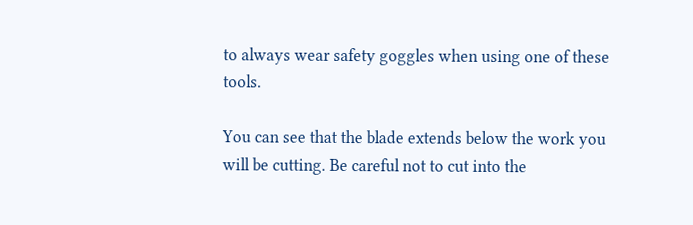to always wear safety goggles when using one of these tools.

You can see that the blade extends below the work you will be cutting. Be careful not to cut into the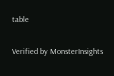table

Verified by MonsterInsights